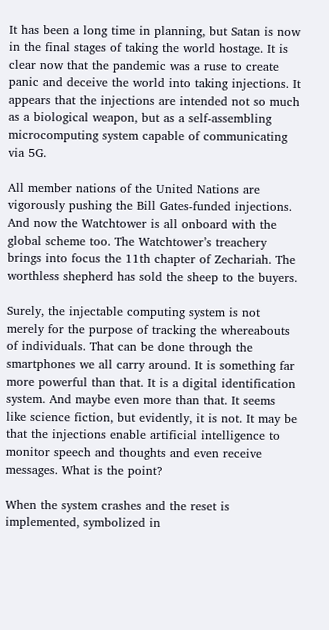It has been a long time in planning, but Satan is now in the final stages of taking the world hostage. It is clear now that the pandemic was a ruse to create panic and deceive the world into taking injections. It appears that the injections are intended not so much as a biological weapon, but as a self-assembling microcomputing system capable of communicating via 5G.

All member nations of the United Nations are vigorously pushing the Bill Gates-funded injections. And now the Watchtower is all onboard with the global scheme too. The Watchtower’s treachery brings into focus the 11th chapter of Zechariah. The worthless shepherd has sold the sheep to the buyers.

Surely, the injectable computing system is not merely for the purpose of tracking the whereabouts of individuals. That can be done through the smartphones we all carry around. It is something far more powerful than that. It is a digital identification system. And maybe even more than that. It seems like science fiction, but evidently, it is not. It may be that the injections enable artificial intelligence to monitor speech and thoughts and even receive messages. What is the point?

When the system crashes and the reset is implemented, symbolized in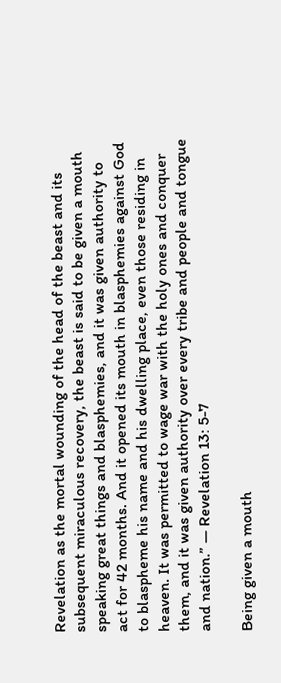Revelation as the mortal wounding of the head of the beast and its subsequent miraculous recovery, the beast is said to be given a mouth speaking great things and blasphemies, and it was given authority to act for 42 months. And it opened its mouth in blasphemies against God to blaspheme his name and his dwelling place, even those residing in heaven. It was permitted to wage war with the holy ones and conquer them, and it was given authority over every tribe and people and tongue and nation.” — Revelation 13: 5-7

Being given a mouth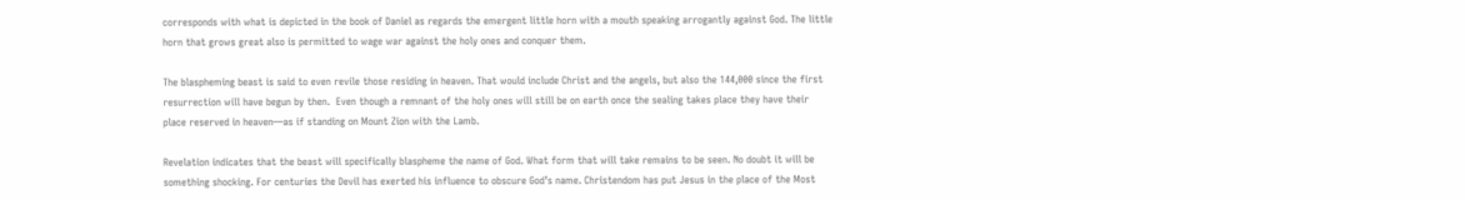corresponds with what is depicted in the book of Daniel as regards the emergent little horn with a mouth speaking arrogantly against God. The little horn that grows great also is permitted to wage war against the holy ones and conquer them.

The blaspheming beast is said to even revile those residing in heaven. That would include Christ and the angels, but also the 144,000 since the first resurrection will have begun by then.  Even though a remnant of the holy ones will still be on earth once the sealing takes place they have their place reserved in heaven—as if standing on Mount Zion with the Lamb.

Revelation indicates that the beast will specifically blaspheme the name of God. What form that will take remains to be seen. No doubt it will be something shocking. For centuries the Devil has exerted his influence to obscure God’s name. Christendom has put Jesus in the place of the Most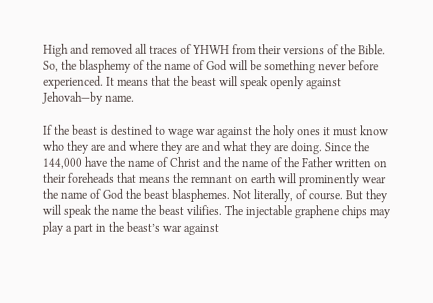High and removed all traces of YHWH from their versions of the Bible. So, the blasphemy of the name of God will be something never before experienced. It means that the beast will speak openly against Jehovah—by name.

If the beast is destined to wage war against the holy ones it must know who they are and where they are and what they are doing. Since the 144,000 have the name of Christ and the name of the Father written on their foreheads that means the remnant on earth will prominently wear the name of God the beast blasphemes. Not literally, of course. But they will speak the name the beast vilifies. The injectable graphene chips may play a part in the beast’s war against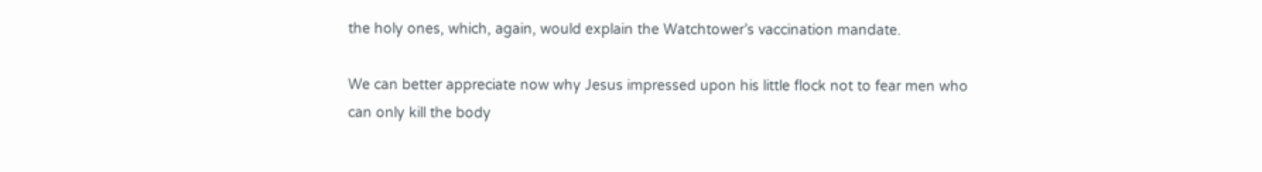the holy ones, which, again, would explain the Watchtower’s vaccination mandate.

We can better appreciate now why Jesus impressed upon his little flock not to fear men who can only kill the body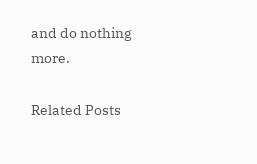and do nothing more.

Related Posts